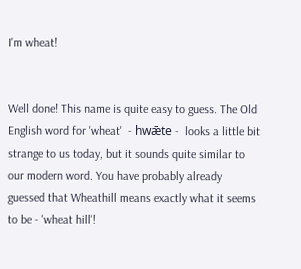I'm wheat!


Well done! This name is quite easy to guess. The Old English word for 'wheat'  - hwǣte -  looks a little bit strange to us today, but it sounds quite similar to our modern word. You have probably already guessed that Wheathill means exactly what it seems to be - 'wheat hill'!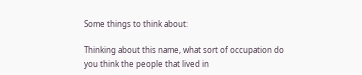Some things to think about:

Thinking about this name, what sort of occupation do you think the people that lived in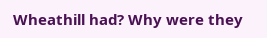Wheathill had? Why were they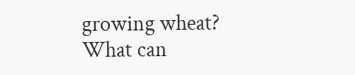growing wheat? What can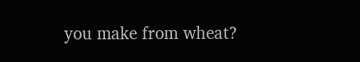you make from wheat?